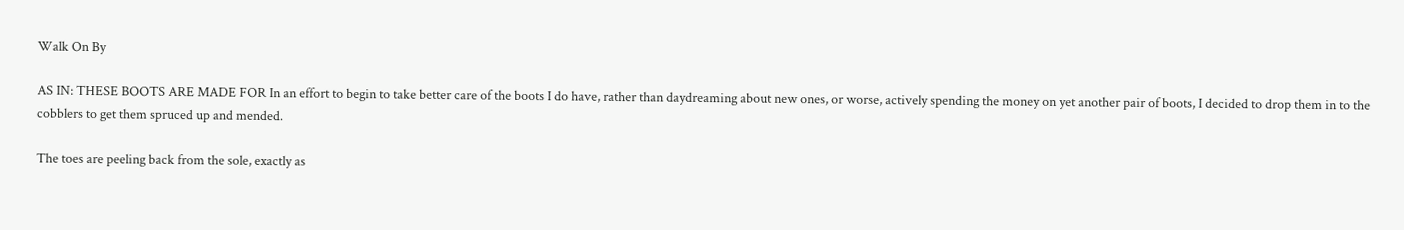Walk On By

AS IN: THESE BOOTS ARE MADE FOR In an effort to begin to take better care of the boots I do have, rather than daydreaming about new ones, or worse, actively spending the money on yet another pair of boots, I decided to drop them in to the cobblers to get them spruced up and mended.

The toes are peeling back from the sole, exactly as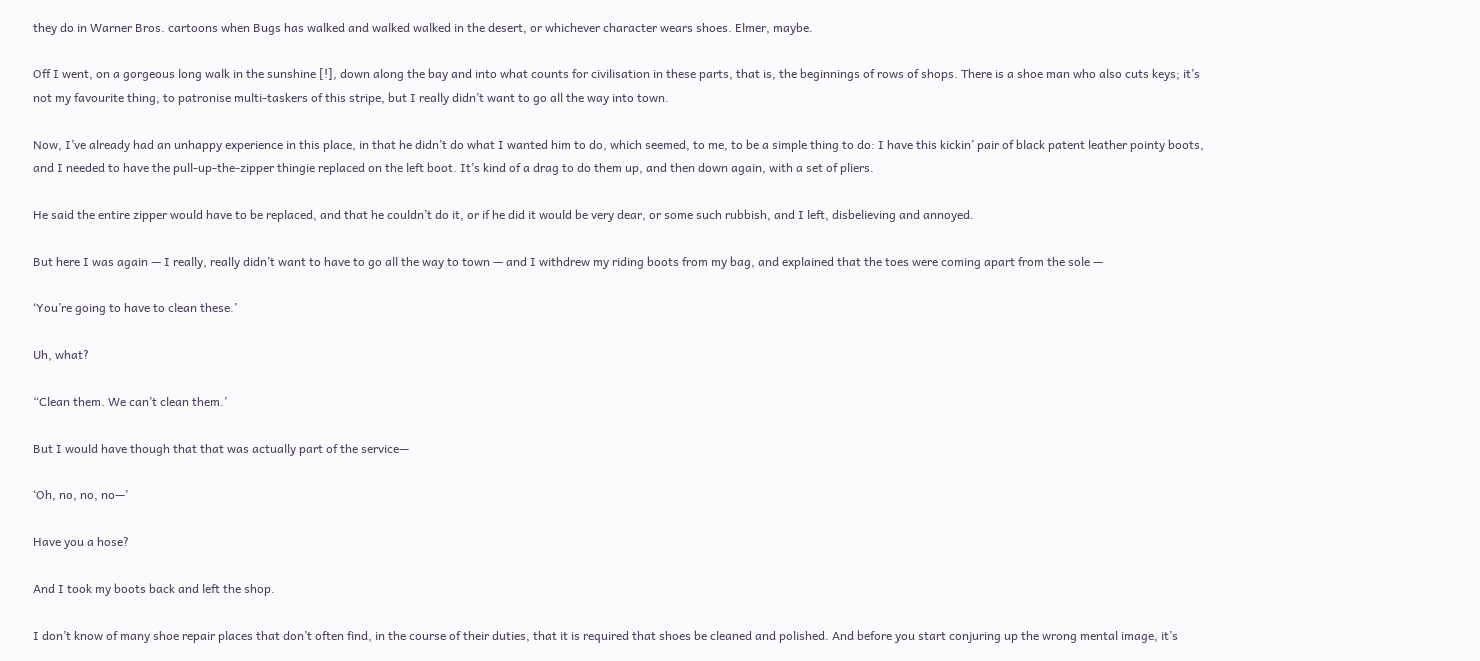they do in Warner Bros. cartoons when Bugs has walked and walked walked in the desert, or whichever character wears shoes. Elmer, maybe.

Off I went, on a gorgeous long walk in the sunshine [!], down along the bay and into what counts for civilisation in these parts, that is, the beginnings of rows of shops. There is a shoe man who also cuts keys; it’s not my favourite thing, to patronise multi-taskers of this stripe, but I really didn’t want to go all the way into town.

Now, I’ve already had an unhappy experience in this place, in that he didn’t do what I wanted him to do, which seemed, to me, to be a simple thing to do: I have this kickin’ pair of black patent leather pointy boots, and I needed to have the pull-up-the-zipper thingie replaced on the left boot. It’s kind of a drag to do them up, and then down again, with a set of pliers.

He said the entire zipper would have to be replaced, and that he couldn’t do it, or if he did it would be very dear, or some such rubbish, and I left, disbelieving and annoyed.

But here I was again — I really, really didn’t want to have to go all the way to town — and I withdrew my riding boots from my bag, and explained that the toes were coming apart from the sole —

‘You’re going to have to clean these.’

Uh, what?

“Clean them. We can’t clean them.’

But I would have though that that was actually part of the service—

‘Oh, no, no, no—’

Have you a hose?

And I took my boots back and left the shop.

I don’t know of many shoe repair places that don’t often find, in the course of their duties, that it is required that shoes be cleaned and polished. And before you start conjuring up the wrong mental image, it’s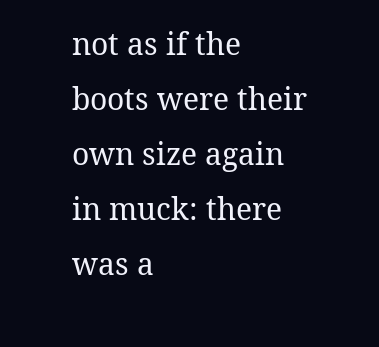not as if the boots were their own size again in muck: there was a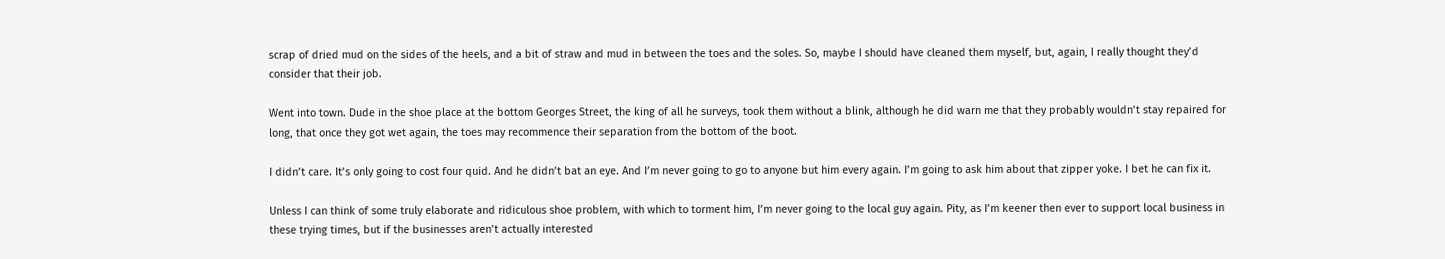scrap of dried mud on the sides of the heels, and a bit of straw and mud in between the toes and the soles. So, maybe I should have cleaned them myself, but, again, I really thought they’d consider that their job.

Went into town. Dude in the shoe place at the bottom Georges Street, the king of all he surveys, took them without a blink, although he did warn me that they probably wouldn’t stay repaired for long, that once they got wet again, the toes may recommence their separation from the bottom of the boot.

I didn’t care. It’s only going to cost four quid. And he didn’t bat an eye. And I’m never going to go to anyone but him every again. I’m going to ask him about that zipper yoke. I bet he can fix it.

Unless I can think of some truly elaborate and ridiculous shoe problem, with which to torment him, I’m never going to the local guy again. Pity, as I’m keener then ever to support local business in these trying times, but if the businesses aren’t actually interested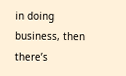in doing business, then there’s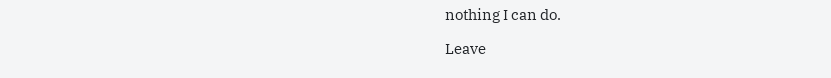nothing I can do.

Leave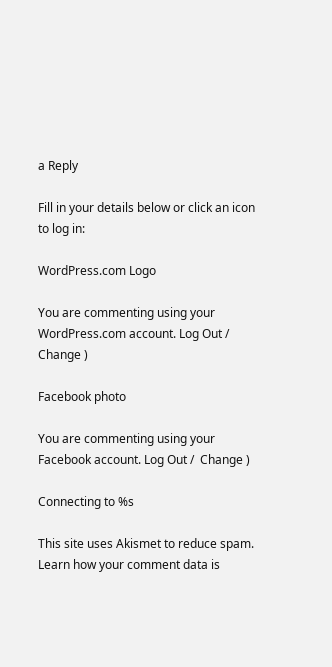a Reply

Fill in your details below or click an icon to log in:

WordPress.com Logo

You are commenting using your WordPress.com account. Log Out /  Change )

Facebook photo

You are commenting using your Facebook account. Log Out /  Change )

Connecting to %s

This site uses Akismet to reduce spam. Learn how your comment data is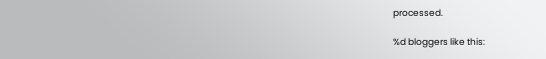processed.

%d bloggers like this: